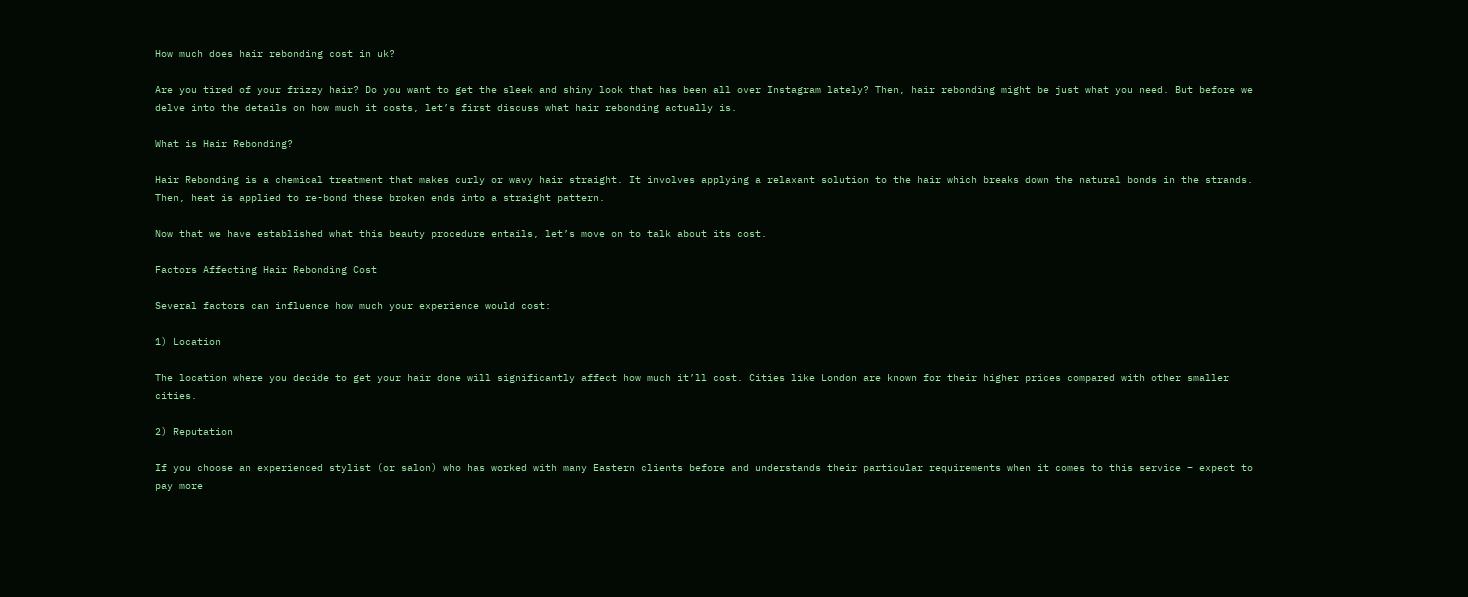How much does hair rebonding cost in uk?

Are you tired of your frizzy hair? Do you want to get the sleek and shiny look that has been all over Instagram lately? Then, hair rebonding might be just what you need. But before we delve into the details on how much it costs, let’s first discuss what hair rebonding actually is.

What is Hair Rebonding?

Hair Rebonding is a chemical treatment that makes curly or wavy hair straight. It involves applying a relaxant solution to the hair which breaks down the natural bonds in the strands. Then, heat is applied to re-bond these broken ends into a straight pattern.

Now that we have established what this beauty procedure entails, let’s move on to talk about its cost.

Factors Affecting Hair Rebonding Cost

Several factors can influence how much your experience would cost:

1) Location

The location where you decide to get your hair done will significantly affect how much it’ll cost. Cities like London are known for their higher prices compared with other smaller cities.

2) Reputation

If you choose an experienced stylist (or salon) who has worked with many Eastern clients before and understands their particular requirements when it comes to this service – expect to pay more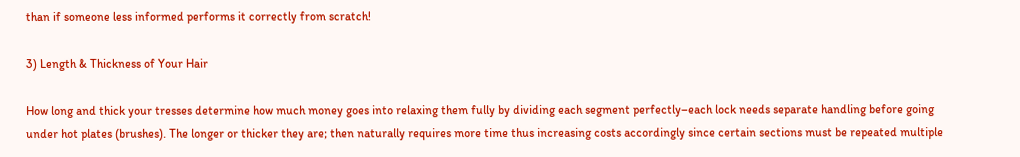than if someone less informed performs it correctly from scratch!

3) Length & Thickness of Your Hair

How long and thick your tresses determine how much money goes into relaxing them fully by dividing each segment perfectly–each lock needs separate handling before going under hot plates (brushes). The longer or thicker they are; then naturally requires more time thus increasing costs accordingly since certain sections must be repeated multiple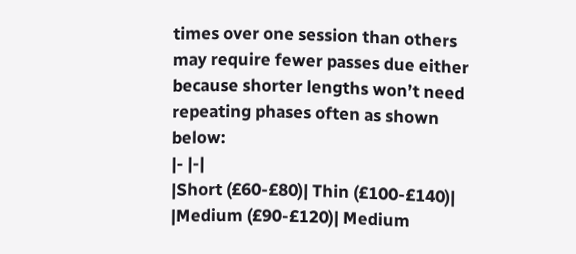times over one session than others may require fewer passes due either because shorter lengths won’t need repeating phases often as shown below:
|- |-|
|Short (£60-£80)| Thin (£100-£140)|
|Medium (£90-£120)| Medium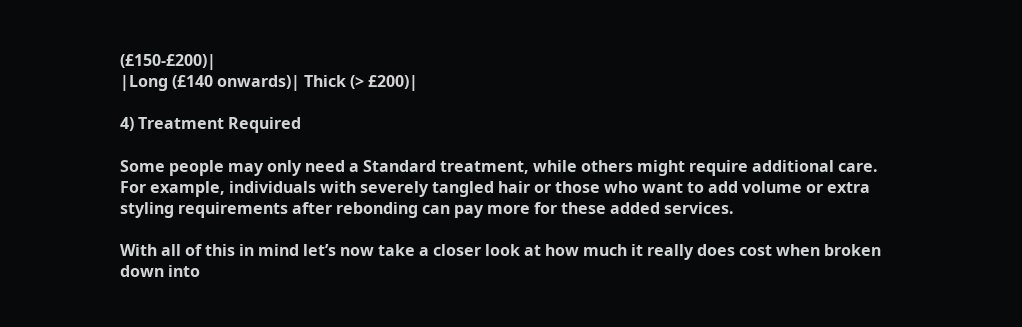(£150-£200)|
|Long (£140 onwards)| Thick (> £200)|

4) Treatment Required

Some people may only need a Standard treatment, while others might require additional care. For example, individuals with severely tangled hair or those who want to add volume or extra styling requirements after rebonding can pay more for these added services.

With all of this in mind let’s now take a closer look at how much it really does cost when broken down into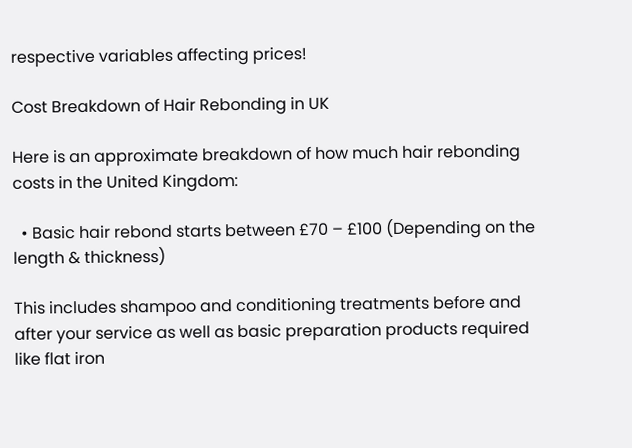respective variables affecting prices!

Cost Breakdown of Hair Rebonding in UK

Here is an approximate breakdown of how much hair rebonding costs in the United Kingdom:

  • Basic hair rebond starts between £70 – £100 (Depending on the length & thickness)

This includes shampoo and conditioning treatments before and after your service as well as basic preparation products required like flat iron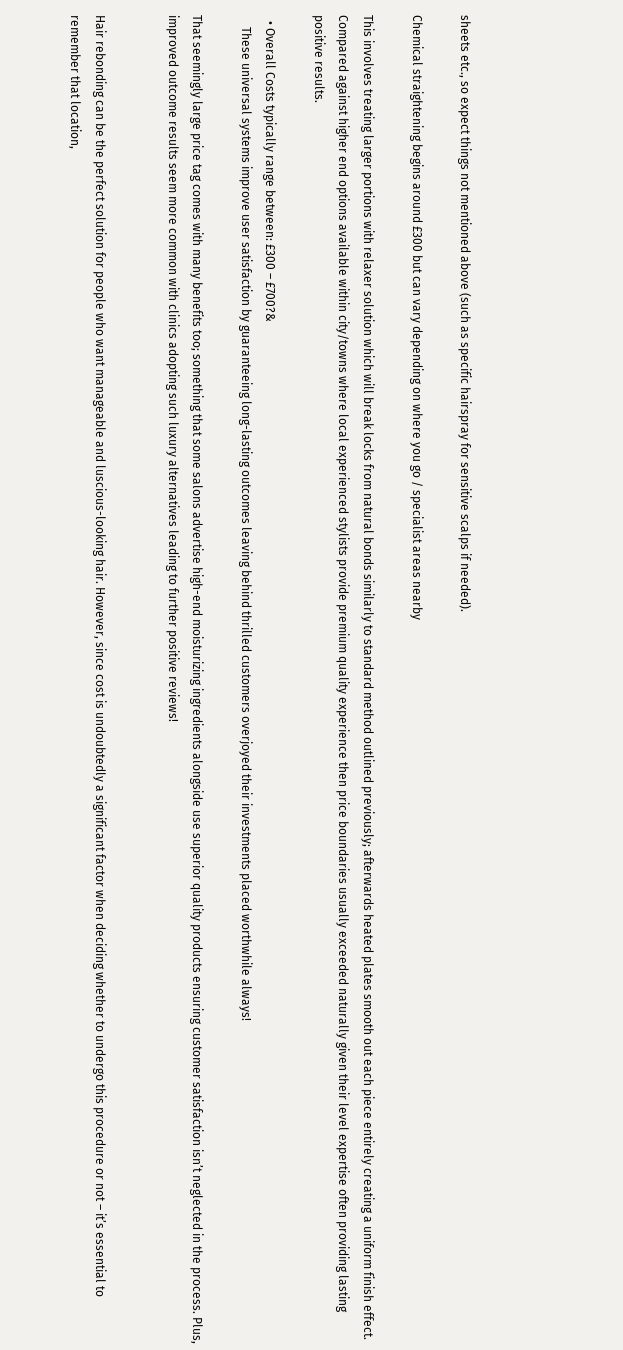sheets etc., so expect things not mentioned above (such as specific hairspray for sensitive scalps if needed).

Chemical straightening begins around £300 but can vary depending on where you go / specialist areas nearby

This involves treating larger portions with relaxer solution which will break locks from natural bonds similarly to standard method outlined previously; afterwards heated plates smooth out each piece entirely creating a uniform finish effect.
Compared against higher end options available within city/towns where local experienced stylists provide premium quality experience then price boundaries usually exceeded naturally given their level expertise often providing lasting positive results.

  • Overall Costs typically range between: £300 – £700?&
    These universal systems improve user satisfaction by guaranteeing long-lasting outcomes leaving behind thrilled customers overjoyed their investments placed worthwhile always!

That seemingly large price tag comes with many benefits too; something that some salons advertise high-end moisturizing ingredients alongside use superior quality products ensuring customer satisfaction isn’t neglected in the process. Plus, improved outcome results seem more common with clinics adopting such luxury alternatives leading to further positive reviews!


Hair rebonding can be the perfect solution for people who want manageable and luscious-looking hair. However, since cost is undoubtedly a significant factor when deciding whether to undergo this procedure or not – it’s essential to remember that location,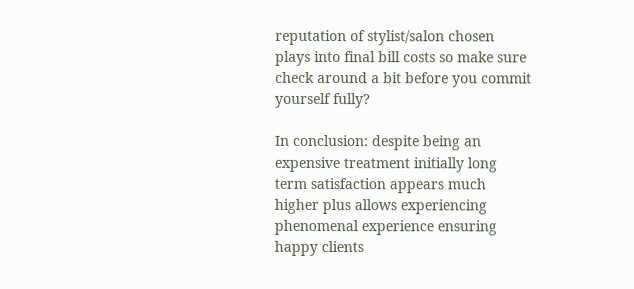reputation of stylist/salon chosen plays into final bill costs so make sure check around a bit before you commit yourself fully?

In conclusion: despite being an expensive treatment initially long term satisfaction appears much higher plus allows experiencing phenomenal experience ensuring happy clients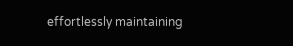effortlessly maintaining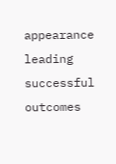appearance leading successful outcomes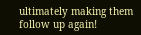ultimately making them follow up again!